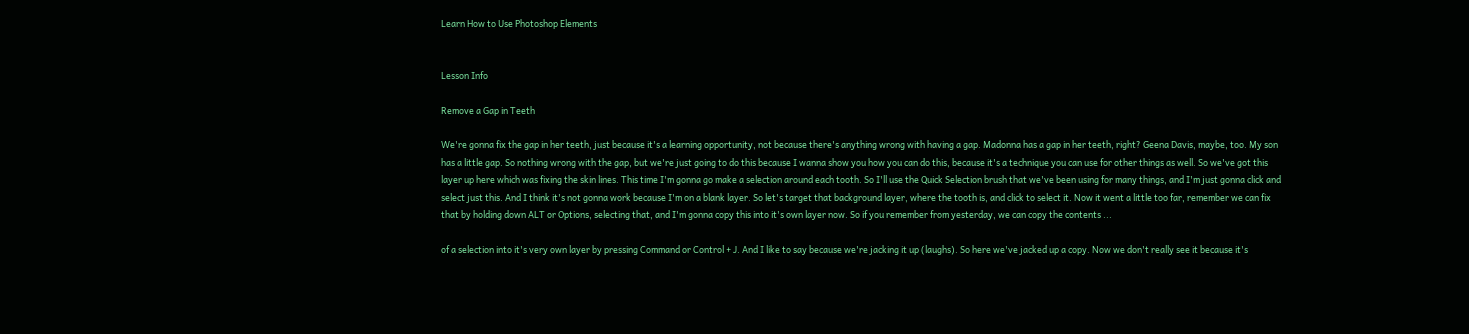Learn How to Use Photoshop Elements


Lesson Info

Remove a Gap in Teeth

We're gonna fix the gap in her teeth, just because it's a learning opportunity, not because there's anything wrong with having a gap. Madonna has a gap in her teeth, right? Geena Davis, maybe, too. My son has a little gap. So nothing wrong with the gap, but we're just going to do this because I wanna show you how you can do this, because it's a technique you can use for other things as well. So we've got this layer up here which was fixing the skin lines. This time I'm gonna go make a selection around each tooth. So I'll use the Quick Selection brush that we've been using for many things, and I'm just gonna click and select just this. And I think it's not gonna work because I'm on a blank layer. So let's target that background layer, where the tooth is, and click to select it. Now it went a little too far, remember we can fix that by holding down ALT or Options, selecting that, and I'm gonna copy this into it's own layer now. So if you remember from yesterday, we can copy the contents ...

of a selection into it's very own layer by pressing Command or Control + J. And I like to say because we're jacking it up (laughs). So here we've jacked up a copy. Now we don't really see it because it's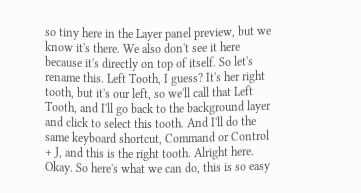so tiny here in the Layer panel preview, but we know it's there. We also don't see it here because it's directly on top of itself. So let's rename this. Left Tooth, I guess? It's her right tooth, but it's our left, so we'll call that Left Tooth, and I'll go back to the background layer and click to select this tooth. And I'll do the same keyboard shortcut, Command or Control + J, and this is the right tooth. Alright here. Okay. So here's what we can do, this is so easy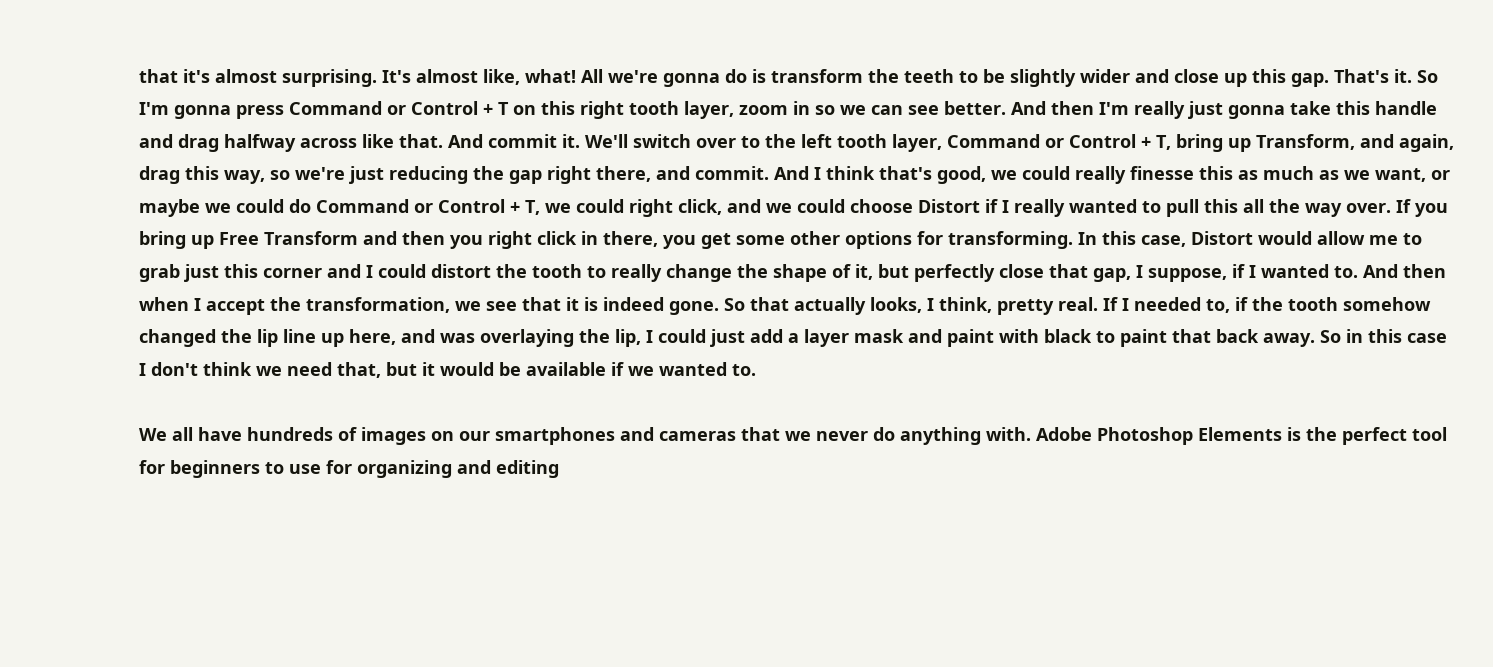that it's almost surprising. It's almost like, what! All we're gonna do is transform the teeth to be slightly wider and close up this gap. That's it. So I'm gonna press Command or Control + T on this right tooth layer, zoom in so we can see better. And then I'm really just gonna take this handle and drag halfway across like that. And commit it. We'll switch over to the left tooth layer, Command or Control + T, bring up Transform, and again, drag this way, so we're just reducing the gap right there, and commit. And I think that's good, we could really finesse this as much as we want, or maybe we could do Command or Control + T, we could right click, and we could choose Distort if I really wanted to pull this all the way over. If you bring up Free Transform and then you right click in there, you get some other options for transforming. In this case, Distort would allow me to grab just this corner and I could distort the tooth to really change the shape of it, but perfectly close that gap, I suppose, if I wanted to. And then when I accept the transformation, we see that it is indeed gone. So that actually looks, I think, pretty real. If I needed to, if the tooth somehow changed the lip line up here, and was overlaying the lip, I could just add a layer mask and paint with black to paint that back away. So in this case I don't think we need that, but it would be available if we wanted to.

We all have hundreds of images on our smartphones and cameras that we never do anything with. Adobe Photoshop Elements is the perfect tool for beginners to use for organizing and editing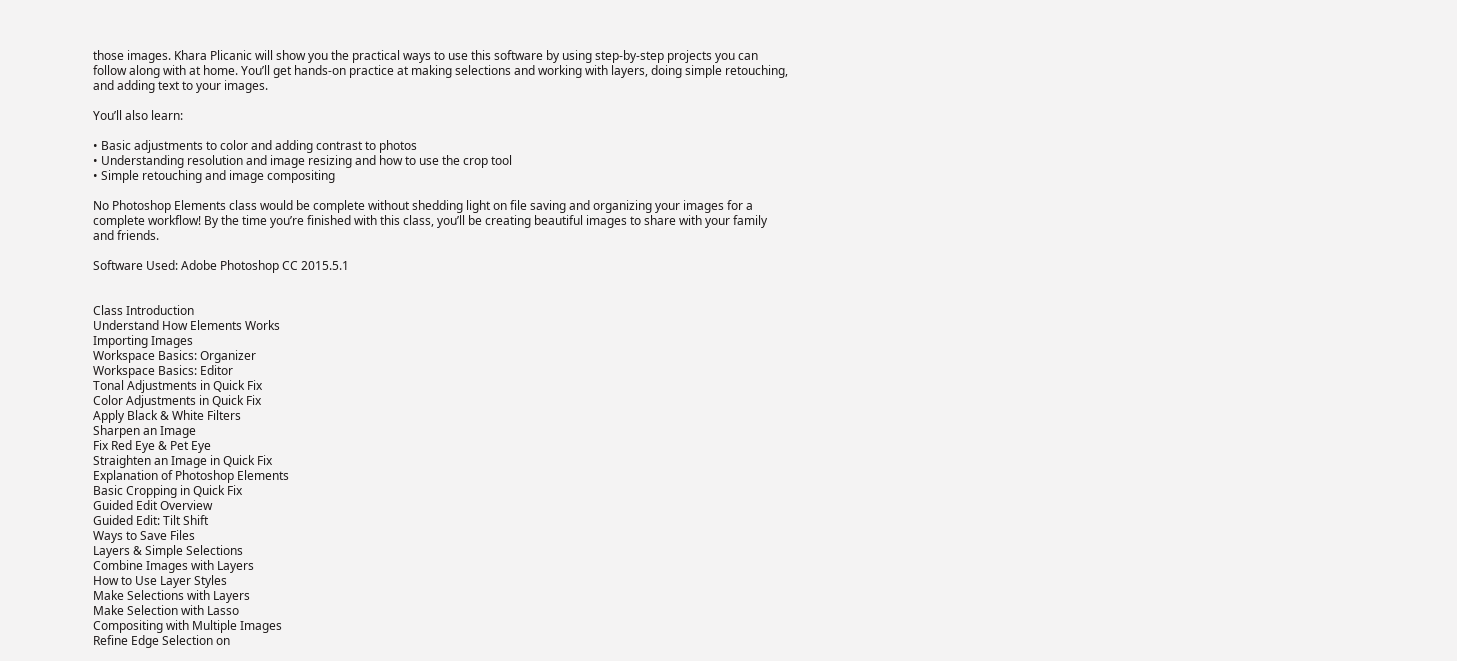those images. Khara Plicanic will show you the practical ways to use this software by using step-by-step projects you can follow along with at home. You’ll get hands-on practice at making selections and working with layers, doing simple retouching, and adding text to your images.

You’ll also learn:

• Basic adjustments to color and adding contrast to photos
• Understanding resolution and image resizing and how to use the crop tool
• Simple retouching and image compositing

No Photoshop Elements class would be complete without shedding light on file saving and organizing your images for a complete workflow! By the time you’re finished with this class, you’ll be creating beautiful images to share with your family and friends.

Software Used: Adobe Photoshop CC 2015.5.1


Class Introduction
Understand How Elements Works
Importing Images
Workspace Basics: Organizer
Workspace Basics: Editor
Tonal Adjustments in Quick Fix
Color Adjustments in Quick Fix
Apply Black & White Filters
Sharpen an Image
Fix Red Eye & Pet Eye
Straighten an Image in Quick Fix
Explanation of Photoshop Elements
Basic Cropping in Quick Fix
Guided Edit Overview
Guided Edit: Tilt Shift
Ways to Save Files
Layers & Simple Selections
Combine Images with Layers
How to Use Layer Styles
Make Selections with Layers
Make Selection with Lasso
Compositing with Multiple Images
Refine Edge Selection on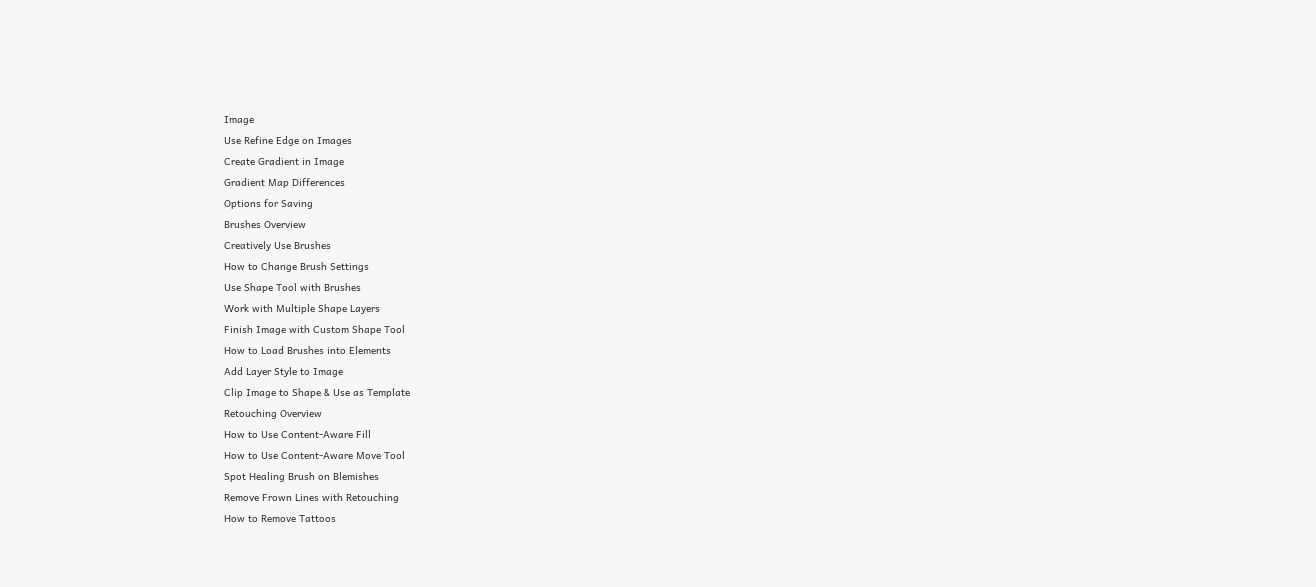Image
Use Refine Edge on Images
Create Gradient in Image
Gradient Map Differences
Options for Saving
Brushes Overview
Creatively Use Brushes
How to Change Brush Settings
Use Shape Tool with Brushes
Work with Multiple Shape Layers
Finish Image with Custom Shape Tool
How to Load Brushes into Elements
Add Layer Style to Image
Clip Image to Shape & Use as Template
Retouching Overview
How to Use Content-Aware Fill
How to Use Content-Aware Move Tool
Spot Healing Brush on Blemishes
Remove Frown Lines with Retouching
How to Remove Tattoos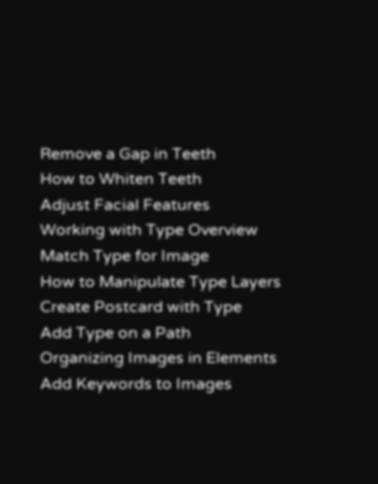Remove a Gap in Teeth
How to Whiten Teeth
Adjust Facial Features
Working with Type Overview
Match Type for Image
How to Manipulate Type Layers
Create Postcard with Type
Add Type on a Path
Organizing Images in Elements
Add Keywords to Images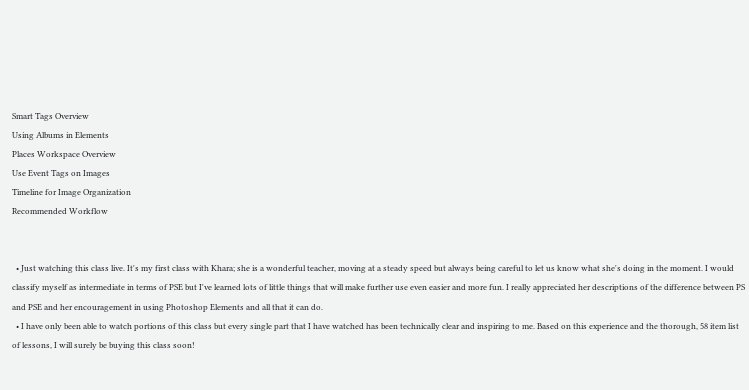Smart Tags Overview
Using Albums in Elements
Places Workspace Overview
Use Event Tags on Images
Timeline for Image Organization
Recommended Workflow


  • Just watching this class live. It's my first class with Khara; she is a wonderful teacher, moving at a steady speed but always being careful to let us know what she's doing in the moment. I would classify myself as intermediate in terms of PSE but I've learned lots of little things that will make further use even easier and more fun. I really appreciated her descriptions of the difference between PS and PSE and her encouragement in using Photoshop Elements and all that it can do.
  • I have only been able to watch portions of this class but every single part that I have watched has been technically clear and inspiring to me. Based on this experience and the thorough, 58 item list of lessons, I will surely be buying this class soon!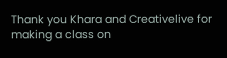Thank you Khara and Creativelive for making a class on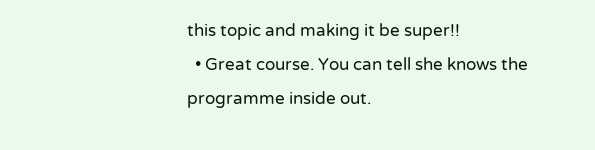this topic and making it be super!!
  • Great course. You can tell she knows the programme inside out.